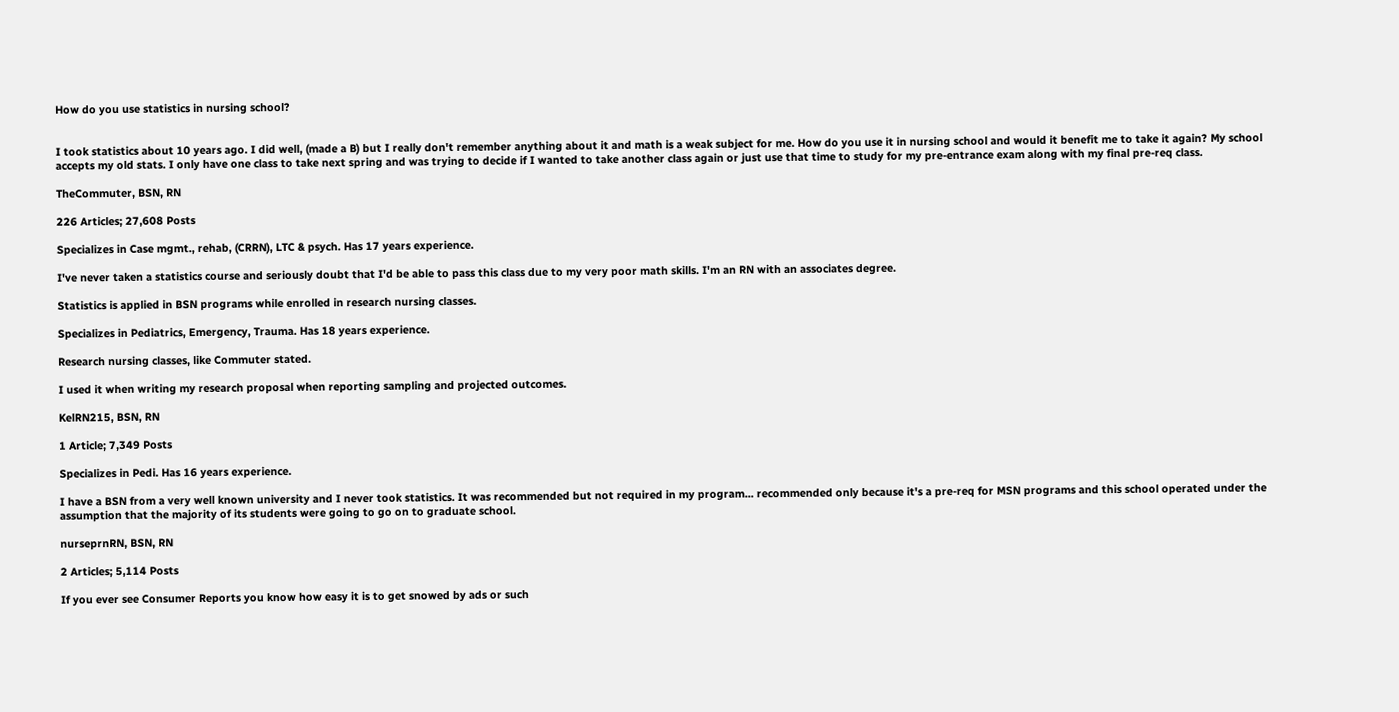How do you use statistics in nursing school?


I took statistics about 10 years ago. I did well, (made a B) but I really don't remember anything about it and math is a weak subject for me. How do you use it in nursing school and would it benefit me to take it again? My school accepts my old stats. I only have one class to take next spring and was trying to decide if I wanted to take another class again or just use that time to study for my pre-entrance exam along with my final pre-req class.

TheCommuter, BSN, RN

226 Articles; 27,608 Posts

Specializes in Case mgmt., rehab, (CRRN), LTC & psych. Has 17 years experience.

I've never taken a statistics course and seriously doubt that I'd be able to pass this class due to my very poor math skills. I'm an RN with an associates degree.

Statistics is applied in BSN programs while enrolled in research nursing classes.

Specializes in Pediatrics, Emergency, Trauma. Has 18 years experience.

Research nursing classes, like Commuter stated.

I used it when writing my research proposal when reporting sampling and projected outcomes.

KelRN215, BSN, RN

1 Article; 7,349 Posts

Specializes in Pedi. Has 16 years experience.

I have a BSN from a very well known university and I never took statistics. It was recommended but not required in my program... recommended only because it's a pre-req for MSN programs and this school operated under the assumption that the majority of its students were going to go on to graduate school.

nurseprnRN, BSN, RN

2 Articles; 5,114 Posts

If you ever see Consumer Reports you know how easy it is to get snowed by ads or such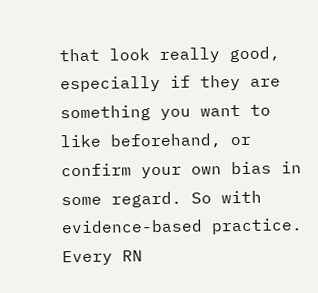that look really good, especially if they are something you want to like beforehand, or confirm your own bias in some regard. So with evidence-based practice. Every RN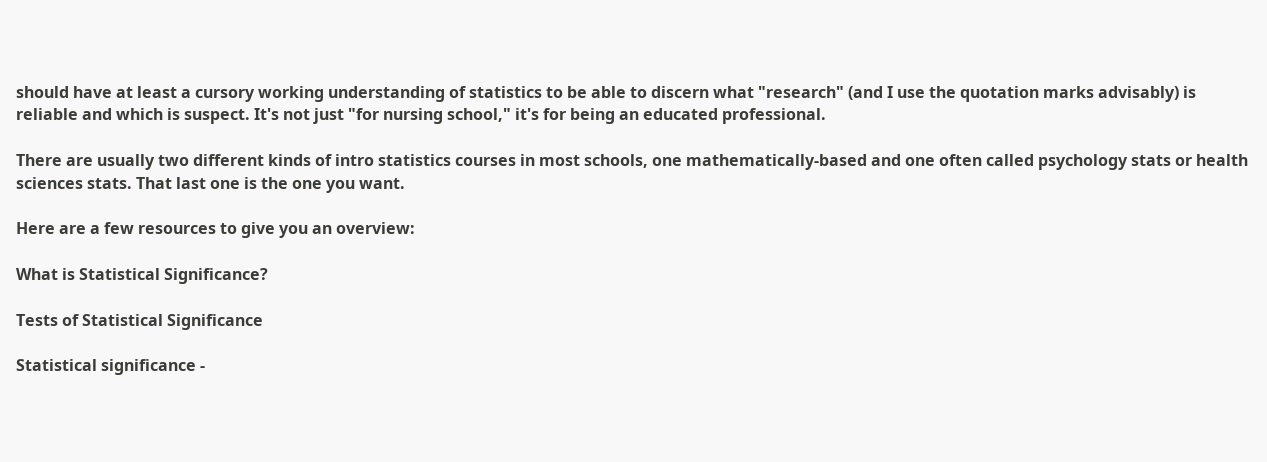should have at least a cursory working understanding of statistics to be able to discern what "research" (and I use the quotation marks advisably) is reliable and which is suspect. It's not just "for nursing school," it's for being an educated professional.

There are usually two different kinds of intro statistics courses in most schools, one mathematically-based and one often called psychology stats or health sciences stats. That last one is the one you want.

Here are a few resources to give you an overview:

What is Statistical Significance?

Tests of Statistical Significance

Statistical significance -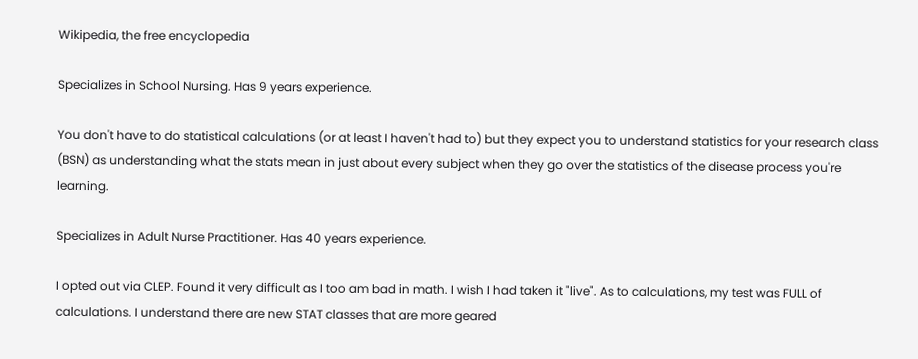Wikipedia, the free encyclopedia

Specializes in School Nursing. Has 9 years experience.

You don't have to do statistical calculations (or at least I haven't had to) but they expect you to understand statistics for your research class (BSN) as understanding what the stats mean in just about every subject when they go over the statistics of the disease process you're learning.

Specializes in Adult Nurse Practitioner. Has 40 years experience.

I opted out via CLEP. Found it very difficult as I too am bad in math. I wish I had taken it "live". As to calculations, my test was FULL of calculations. I understand there are new STAT classes that are more geared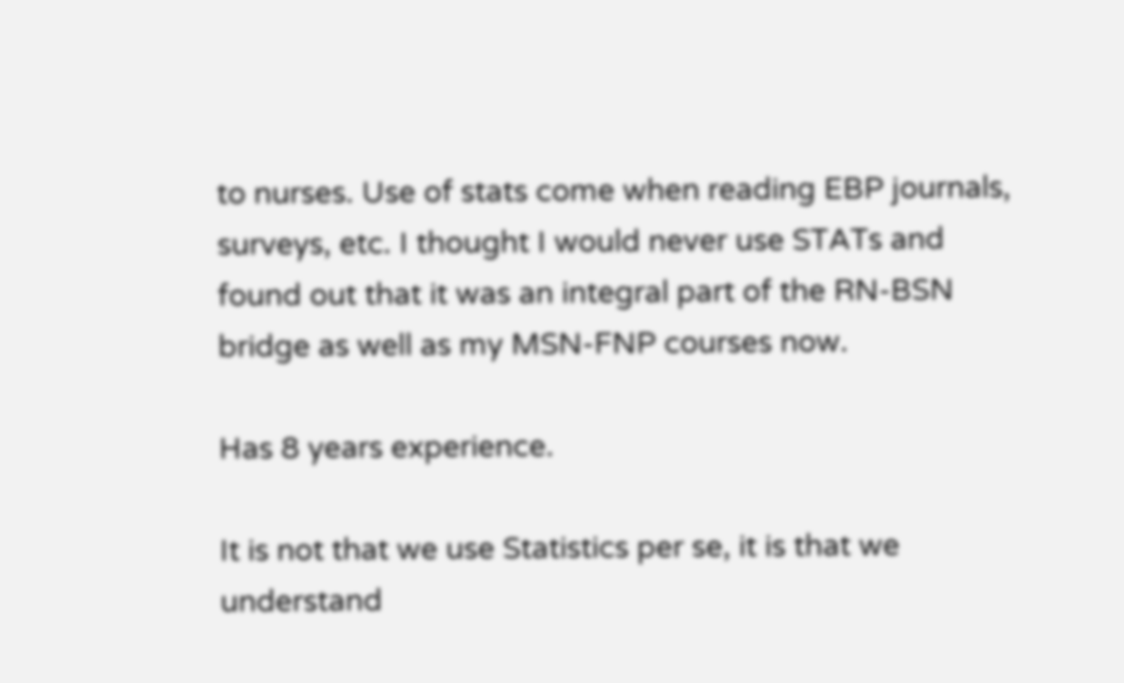to nurses. Use of stats come when reading EBP journals, surveys, etc. I thought I would never use STATs and found out that it was an integral part of the RN-BSN bridge as well as my MSN-FNP courses now.

Has 8 years experience.

It is not that we use Statistics per se, it is that we understand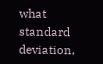what standard deviation,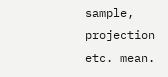sample, projection etc. mean.